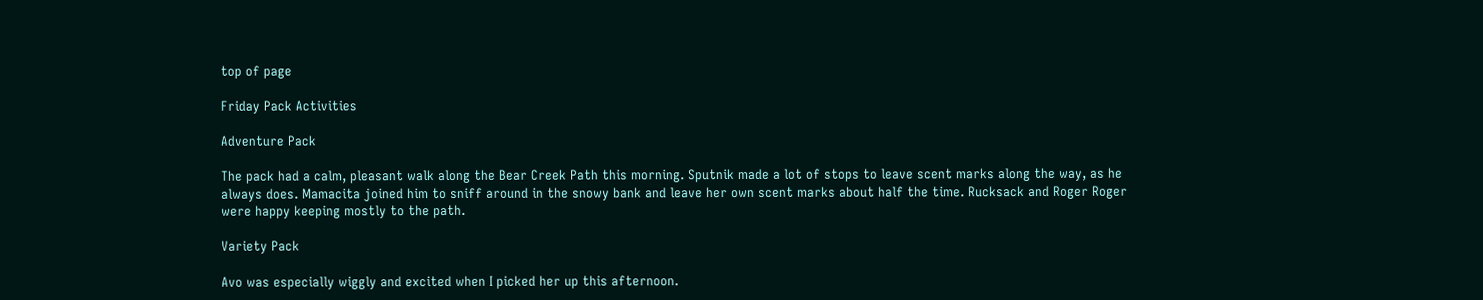top of page

Friday Pack Activities

Adventure Pack

The pack had a calm, pleasant walk along the Bear Creek Path this morning. Sputnik made a lot of stops to leave scent marks along the way, as he always does. Mamacita joined him to sniff around in the snowy bank and leave her own scent marks about half the time. Rucksack and Roger Roger were happy keeping mostly to the path.

Variety Pack

Avo was especially wiggly and excited when I picked her up this afternoon.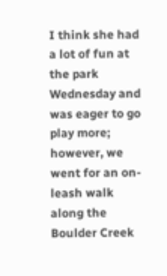I think she had a lot of fun at the park Wednesday and was eager to go play more; however, we went for an on-leash walk along the Boulder Creek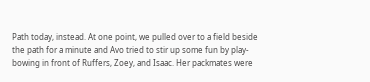Path today, instead. At one point, we pulled over to a field beside the path for a minute and Avo tried to stir up some fun by play-bowing in front of Ruffers, Zoey, and Isaac. Her packmates were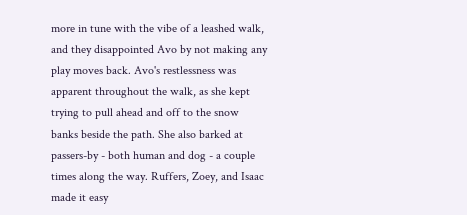more in tune with the vibe of a leashed walk, and they disappointed Avo by not making any play moves back. Avo's restlessness was apparent throughout the walk, as she kept trying to pull ahead and off to the snow banks beside the path. She also barked at passers-by - both human and dog - a couple times along the way. Ruffers, Zoey, and Isaac made it easy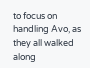to focus on handling Avo, as they all walked along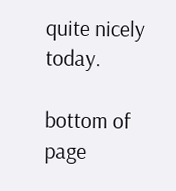quite nicely today.

bottom of page